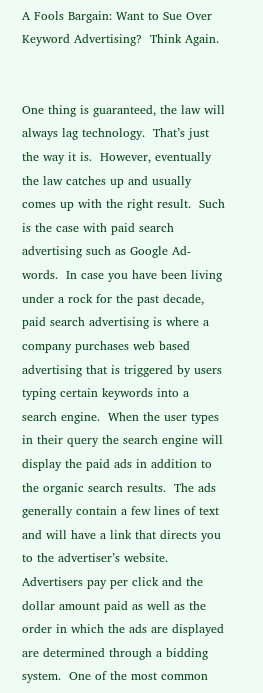A Fools Bargain: Want to Sue Over Keyword Advertising?  Think Again.


One thing is guaranteed, the law will always lag technology.  That’s just the way it is.  However, eventually the law catches up and usually comes up with the right result.  Such is the case with paid search advertising such as Google Ad-words.  In case you have been living under a rock for the past decade, paid search advertising is where a company purchases web based advertising that is triggered by users typing certain keywords into a search engine.  When the user types in their query the search engine will display the paid ads in addition to the organic search results.  The ads generally contain a few lines of text and will have a link that directs you to the advertiser’s website.  Advertisers pay per click and the dollar amount paid as well as the order in which the ads are displayed are determined through a bidding system.  One of the most common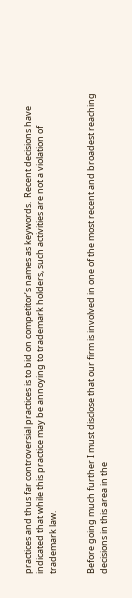practices and thus far controversial practices is to bid on competitor’s names as keywords.  Recent decisions have indicated that while this practice may be annoying to trademark holders, such activities are not a violation of trademark law.


Before going much further I must disclose that our firm is involved in one of the most recent and broadest reaching decisions in this area in the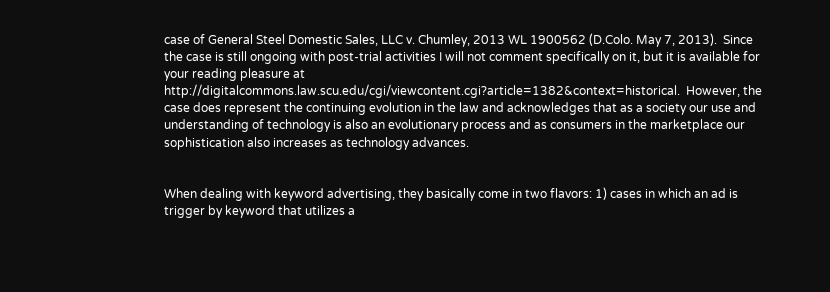case of General Steel Domestic Sales, LLC v. Chumley, 2013 WL 1900562 (D.Colo. May 7, 2013).  Since the case is still ongoing with post-trial activities I will not comment specifically on it, but it is available for your reading pleasure at http://digitalcommons.law.scu.edu/cgi/viewcontent.cgi?article=1382&context=historical.  However, the case does represent the continuing evolution in the law and acknowledges that as a society our use and understanding of technology is also an evolutionary process and as consumers in the marketplace our sophistication also increases as technology advances.


When dealing with keyword advertising, they basically come in two flavors: 1) cases in which an ad is trigger by keyword that utilizes a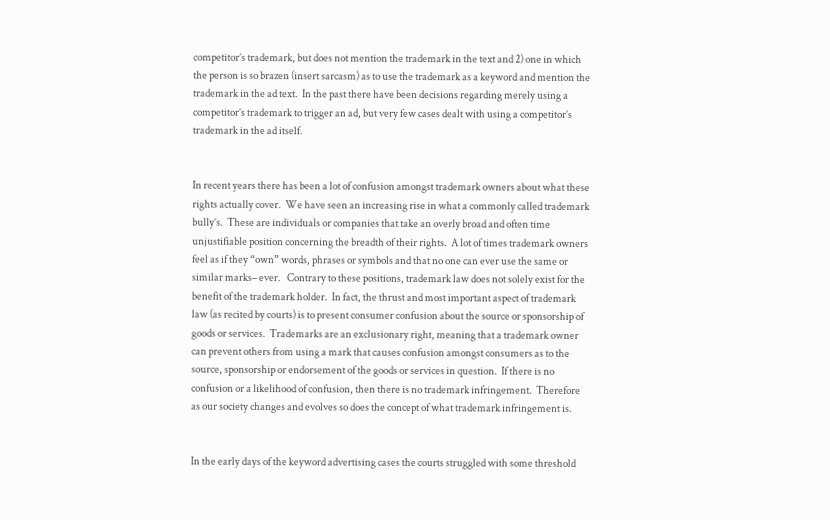competitor’s trademark, but does not mention the trademark in the text and 2) one in which the person is so brazen (insert sarcasm) as to use the trademark as a keyword and mention the trademark in the ad text.  In the past there have been decisions regarding merely using a competitor’s trademark to trigger an ad, but very few cases dealt with using a competitor’s trademark in the ad itself.


In recent years there has been a lot of confusion amongst trademark owners about what these rights actually cover.  We have seen an increasing rise in what a commonly called trademark bully’s.  These are individuals or companies that take an overly broad and often time unjustifiable position concerning the breadth of their rights.  A lot of times trademark owners feel as if they “own” words, phrases or symbols and that no one can ever use the same or similar marks– ever.   Contrary to these positions, trademark law does not solely exist for the benefit of the trademark holder.  In fact, the thrust and most important aspect of trademark law (as recited by courts) is to present consumer confusion about the source or sponsorship of goods or services.  Trademarks are an exclusionary right, meaning that a trademark owner can prevent others from using a mark that causes confusion amongst consumers as to the source, sponsorship or endorsement of the goods or services in question.  If there is no confusion or a likelihood of confusion, then there is no trademark infringement.  Therefore as our society changes and evolves so does the concept of what trademark infringement is.


In the early days of the keyword advertising cases the courts struggled with some threshold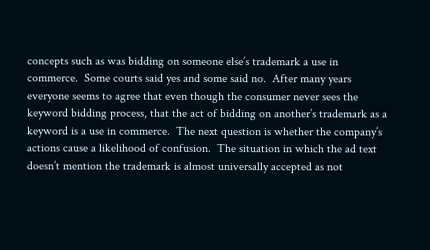concepts such as was bidding on someone else’s trademark a use in commerce.  Some courts said yes and some said no.  After many years everyone seems to agree that even though the consumer never sees the keyword bidding process, that the act of bidding on another’s trademark as a keyword is a use in commerce.  The next question is whether the company’s actions cause a likelihood of confusion.  The situation in which the ad text doesn’t mention the trademark is almost universally accepted as not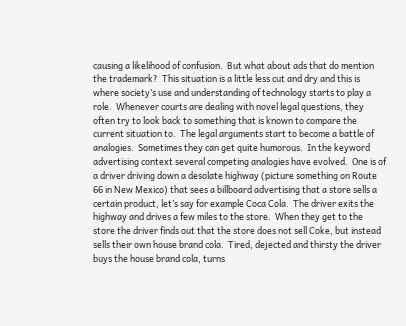causing a likelihood of confusion.  But what about ads that do mention the trademark?  This situation is a little less cut and dry and this is where society’s use and understanding of technology starts to play a role.  Whenever courts are dealing with novel legal questions, they often try to look back to something that is known to compare the current situation to.  The legal arguments start to become a battle of analogies.  Sometimes they can get quite humorous.  In the keyword advertising context several competing analogies have evolved.  One is of a driver driving down a desolate highway (picture something on Route 66 in New Mexico) that sees a billboard advertising that a store sells a certain product, let’s say for example Coca Cola.  The driver exits the highway and drives a few miles to the store.  When they get to the store the driver finds out that the store does not sell Coke, but instead sells their own house brand cola.  Tired, dejected and thirsty the driver buys the house brand cola, turns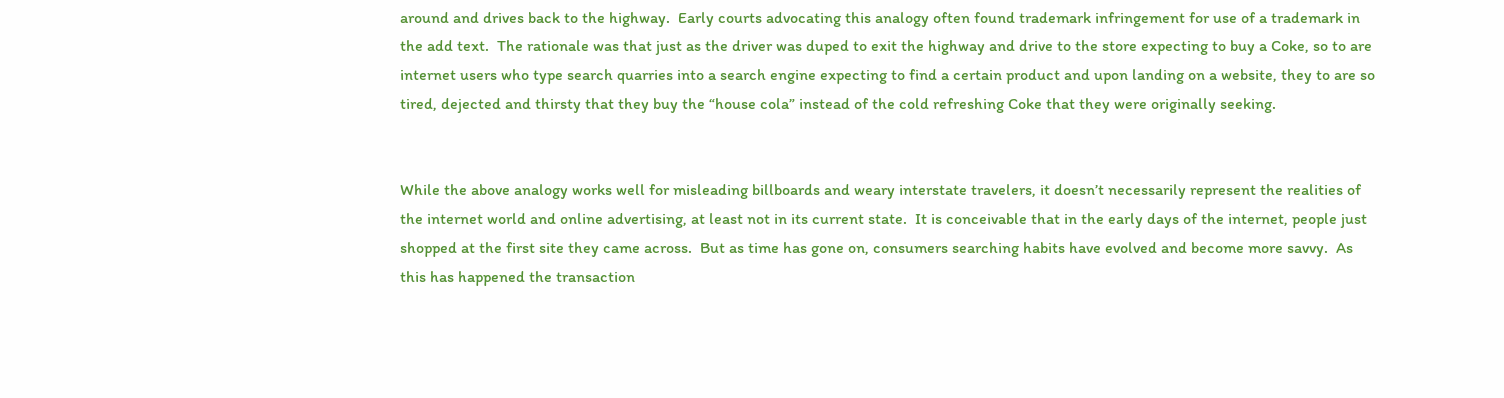around and drives back to the highway.  Early courts advocating this analogy often found trademark infringement for use of a trademark in the add text.  The rationale was that just as the driver was duped to exit the highway and drive to the store expecting to buy a Coke, so to are internet users who type search quarries into a search engine expecting to find a certain product and upon landing on a website, they to are so tired, dejected and thirsty that they buy the “house cola” instead of the cold refreshing Coke that they were originally seeking.


While the above analogy works well for misleading billboards and weary interstate travelers, it doesn’t necessarily represent the realities of the internet world and online advertising, at least not in its current state.  It is conceivable that in the early days of the internet, people just shopped at the first site they came across.  But as time has gone on, consumers searching habits have evolved and become more savvy.  As this has happened the transaction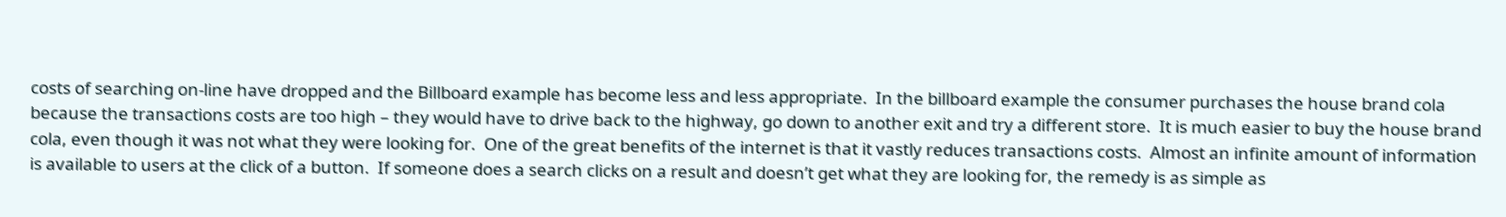costs of searching on-line have dropped and the Billboard example has become less and less appropriate.  In the billboard example the consumer purchases the house brand cola because the transactions costs are too high – they would have to drive back to the highway, go down to another exit and try a different store.  It is much easier to buy the house brand cola, even though it was not what they were looking for.  One of the great benefits of the internet is that it vastly reduces transactions costs.  Almost an infinite amount of information is available to users at the click of a button.  If someone does a search clicks on a result and doesn’t get what they are looking for, the remedy is as simple as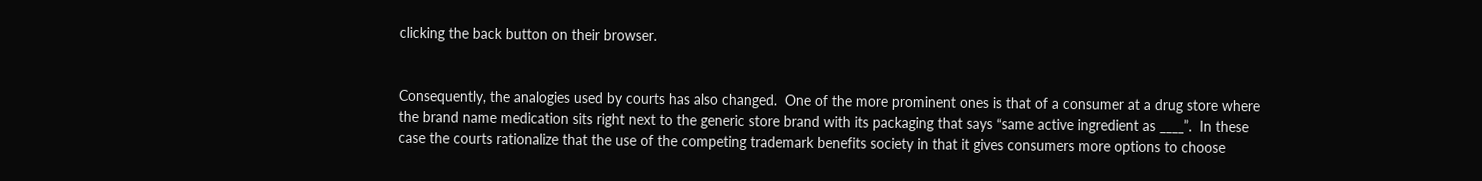clicking the back button on their browser.


Consequently, the analogies used by courts has also changed.  One of the more prominent ones is that of a consumer at a drug store where the brand name medication sits right next to the generic store brand with its packaging that says “same active ingredient as ____”.  In these case the courts rationalize that the use of the competing trademark benefits society in that it gives consumers more options to choose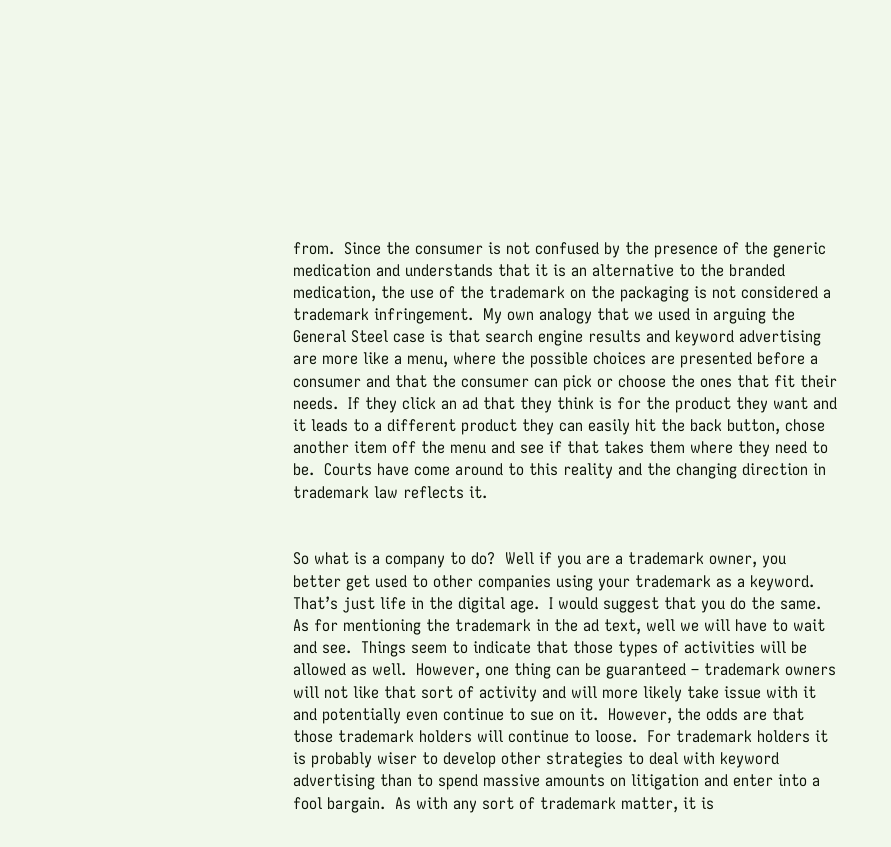from.  Since the consumer is not confused by the presence of the generic medication and understands that it is an alternative to the branded medication, the use of the trademark on the packaging is not considered a trademark infringement.  My own analogy that we used in arguing the General Steel case is that search engine results and keyword advertising are more like a menu, where the possible choices are presented before a consumer and that the consumer can pick or choose the ones that fit their needs.  If they click an ad that they think is for the product they want and it leads to a different product they can easily hit the back button, chose another item off the menu and see if that takes them where they need to be.  Courts have come around to this reality and the changing direction in trademark law reflects it.


So what is a company to do?  Well if you are a trademark owner, you better get used to other companies using your trademark as a keyword.  That’s just life in the digital age.  I would suggest that you do the same.  As for mentioning the trademark in the ad text, well we will have to wait and see.  Things seem to indicate that those types of activities will be allowed as well.  However, one thing can be guaranteed – trademark owners will not like that sort of activity and will more likely take issue with it and potentially even continue to sue on it.  However, the odds are that those trademark holders will continue to loose.  For trademark holders it is probably wiser to develop other strategies to deal with keyword advertising than to spend massive amounts on litigation and enter into a fool bargain.  As with any sort of trademark matter, it is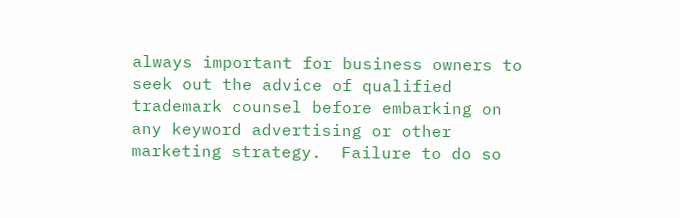always important for business owners to seek out the advice of qualified trademark counsel before embarking on any keyword advertising or other marketing strategy.  Failure to do so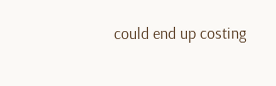could end up costing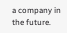a company in the future.